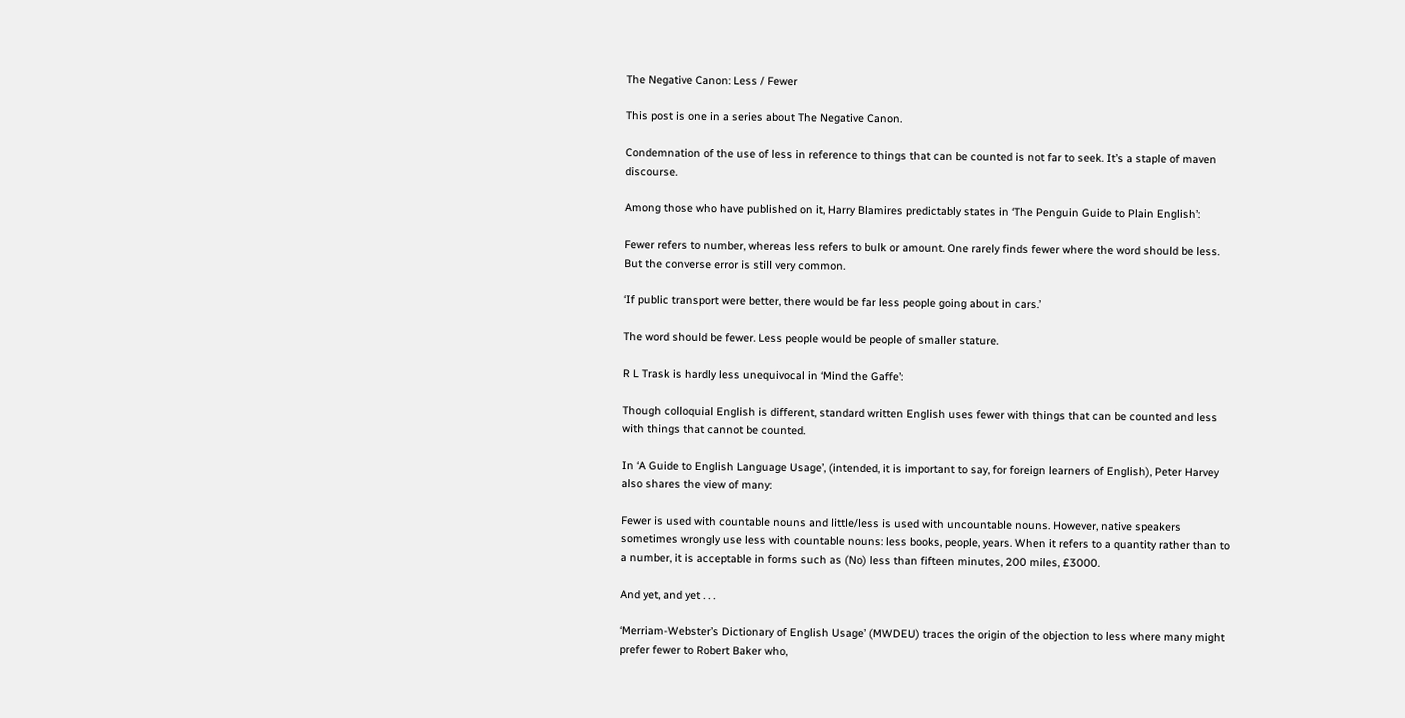The Negative Canon: Less / Fewer

This post is one in a series about The Negative Canon.

Condemnation of the use of less in reference to things that can be counted is not far to seek. It’s a staple of maven discourse.

Among those who have published on it, Harry Blamires predictably states in ‘The Penguin Guide to Plain English’:

Fewer refers to number, whereas less refers to bulk or amount. One rarely finds fewer where the word should be less. But the converse error is still very common.

‘If public transport were better, there would be far less people going about in cars.’

The word should be fewer. Less people would be people of smaller stature.

R L Trask is hardly less unequivocal in ‘Mind the Gaffe’:

Though colloquial English is different, standard written English uses fewer with things that can be counted and less with things that cannot be counted.

In ‘A Guide to English Language Usage’, (intended, it is important to say, for foreign learners of English), Peter Harvey also shares the view of many:

Fewer is used with countable nouns and little/less is used with uncountable nouns. However, native speakers sometimes wrongly use less with countable nouns: less books, people, years. When it refers to a quantity rather than to a number, it is acceptable in forms such as (No) less than fifteen minutes, 200 miles, £3000.

And yet, and yet . . .

‘Merriam-Webster’s Dictionary of English Usage’ (MWDEU) traces the origin of the objection to less where many might prefer fewer to Robert Baker who,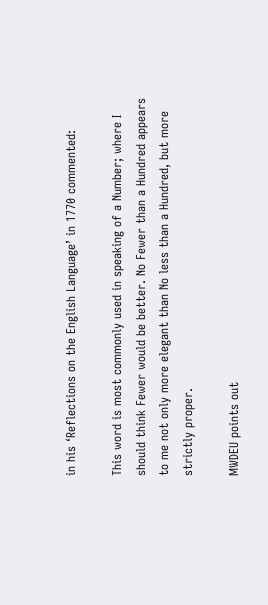in his ‘Reflections on the English Language’ in 1770 commented:

This word is most commonly used in speaking of a Number; where I should think Fewer would be better. No Fewer than a Hundred appears to me not only more elegant than No less than a Hundred, but more strictly proper.

MWDEU points out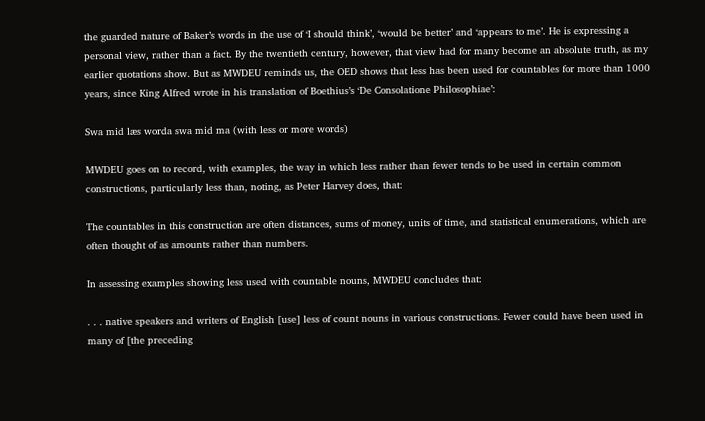the guarded nature of Baker’s words in the use of ‘I should think’, ‘would be better’ and ‘appears to me’. He is expressing a personal view, rather than a fact. By the twentieth century, however, that view had for many become an absolute truth, as my earlier quotations show. But as MWDEU reminds us, the OED shows that less has been used for countables for more than 1000 years, since King Alfred wrote in his translation of Boethius’s ‘De Consolatione Philosophiae’:

Swa mid læs worda swa mid ma (with less or more words)

MWDEU goes on to record, with examples, the way in which less rather than fewer tends to be used in certain common constructions, particularly less than, noting, as Peter Harvey does, that:

The countables in this construction are often distances, sums of money, units of time, and statistical enumerations, which are often thought of as amounts rather than numbers.

In assessing examples showing less used with countable nouns, MWDEU concludes that:

. . . native speakers and writers of English [use] less of count nouns in various constructions. Fewer could have been used in many of [the preceding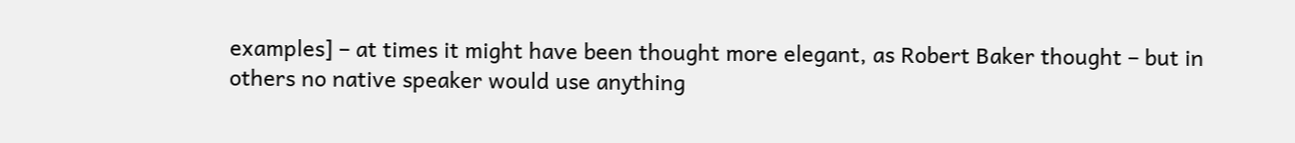examples] – at times it might have been thought more elegant, as Robert Baker thought – but in others no native speaker would use anything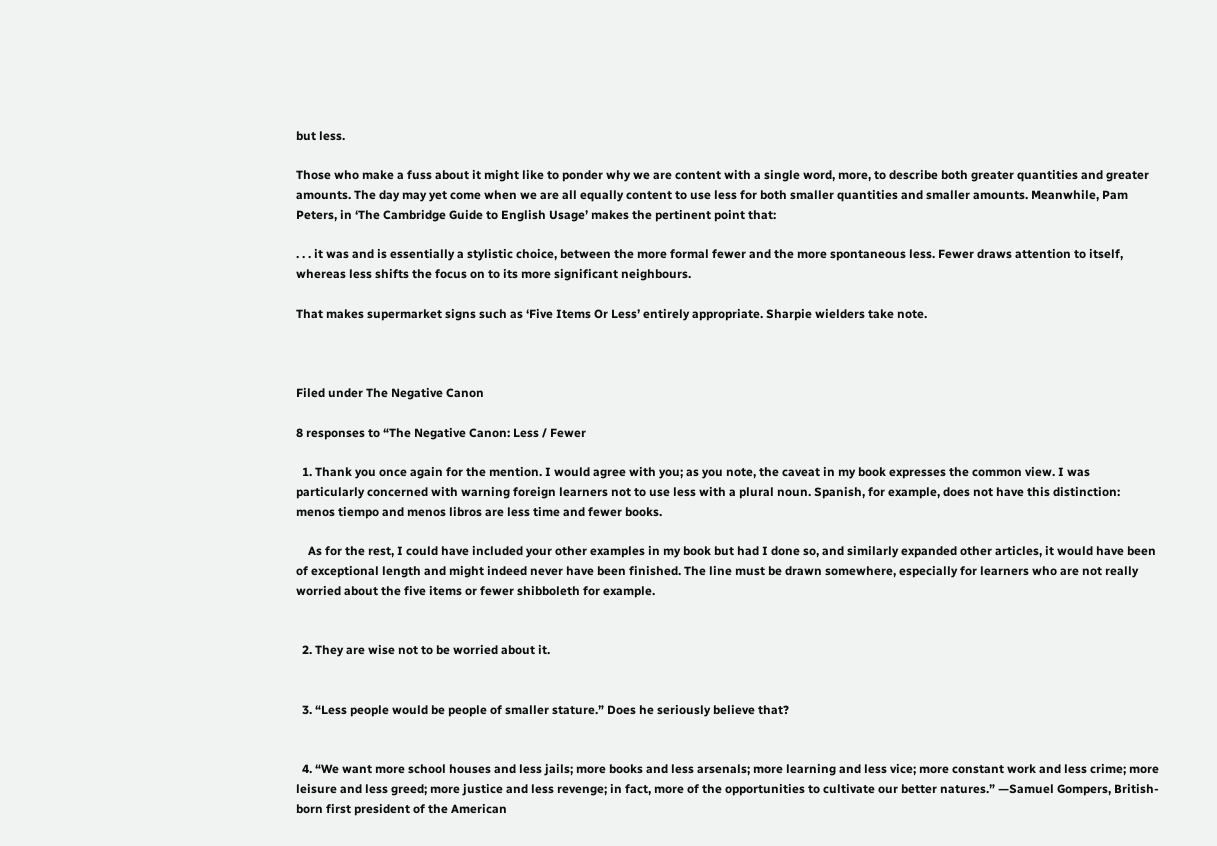but less.

Those who make a fuss about it might like to ponder why we are content with a single word, more, to describe both greater quantities and greater amounts. The day may yet come when we are all equally content to use less for both smaller quantities and smaller amounts. Meanwhile, Pam Peters, in ‘The Cambridge Guide to English Usage’ makes the pertinent point that:

. . . it was and is essentially a stylistic choice, between the more formal fewer and the more spontaneous less. Fewer draws attention to itself, whereas less shifts the focus on to its more significant neighbours.

That makes supermarket signs such as ‘Five Items Or Less’ entirely appropriate. Sharpie wielders take note.



Filed under The Negative Canon

8 responses to “The Negative Canon: Less / Fewer

  1. Thank you once again for the mention. I would agree with you; as you note, the caveat in my book expresses the common view. I was particularly concerned with warning foreign learners not to use less with a plural noun. Spanish, for example, does not have this distinction: menos tiempo and menos libros are less time and fewer books.

    As for the rest, I could have included your other examples in my book but had I done so, and similarly expanded other articles, it would have been of exceptional length and might indeed never have been finished. The line must be drawn somewhere, especially for learners who are not really worried about the five items or fewer shibboleth for example.


  2. They are wise not to be worried about it.


  3. “Less people would be people of smaller stature.” Does he seriously believe that?


  4. “We want more school houses and less jails; more books and less arsenals; more learning and less vice; more constant work and less crime; more leisure and less greed; more justice and less revenge; in fact, more of the opportunities to cultivate our better natures.” —Samuel Gompers, British-born first president of the American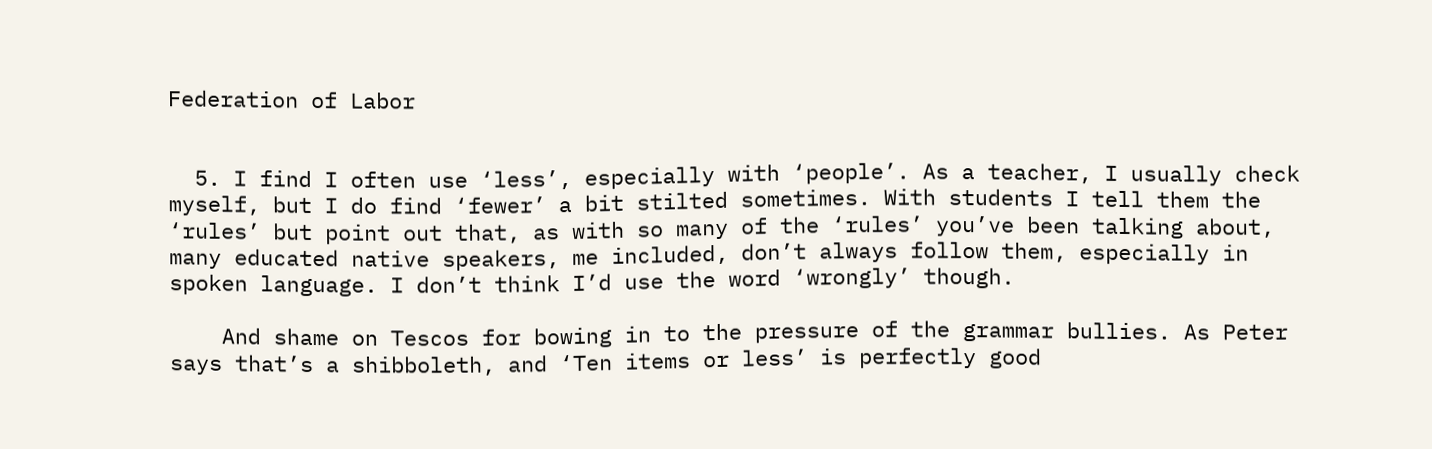Federation of Labor


  5. I find I often use ‘less’, especially with ‘people’. As a teacher, I usually check myself, but I do find ‘fewer’ a bit stilted sometimes. With students I tell them the ‘rules’ but point out that, as with so many of the ‘rules’ you’ve been talking about, many educated native speakers, me included, don’t always follow them, especially in spoken language. I don’t think I’d use the word ‘wrongly’ though.

    And shame on Tescos for bowing in to the pressure of the grammar bullies. As Peter says that’s a shibboleth, and ‘Ten items or less’ is perfectly good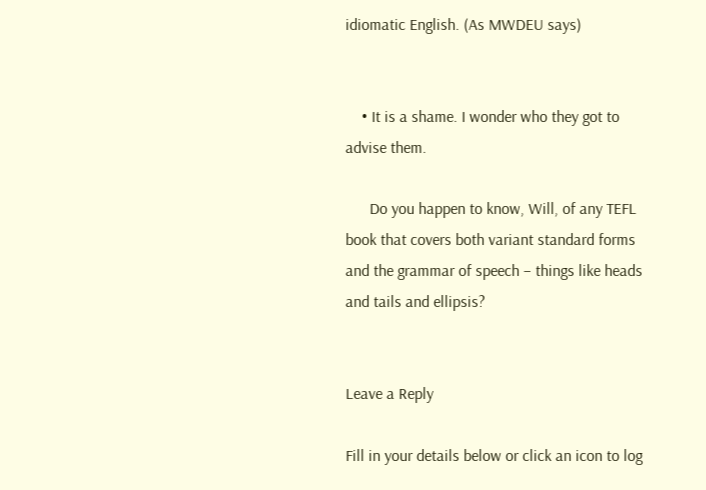idiomatic English. (As MWDEU says)


    • It is a shame. I wonder who they got to advise them.

      Do you happen to know, Will, of any TEFL book that covers both variant standard forms and the grammar of speech – things like heads and tails and ellipsis?


Leave a Reply

Fill in your details below or click an icon to log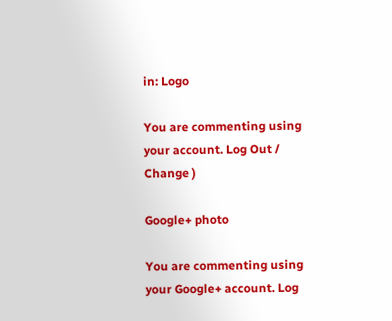in: Logo

You are commenting using your account. Log Out /  Change )

Google+ photo

You are commenting using your Google+ account. Log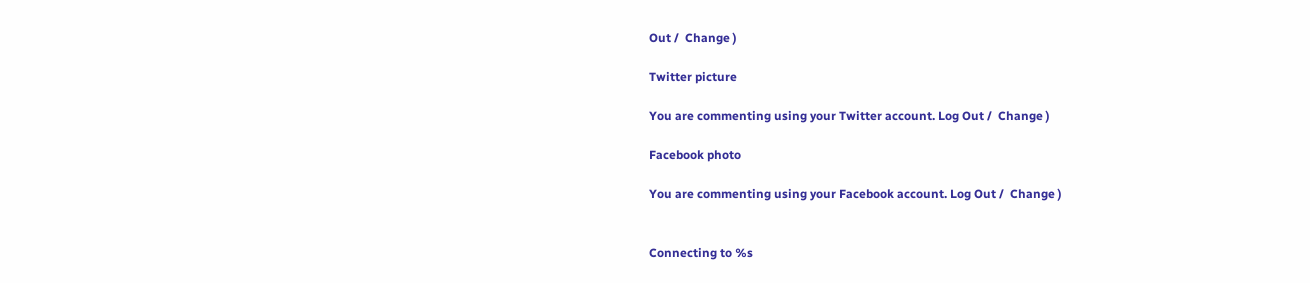Out /  Change )

Twitter picture

You are commenting using your Twitter account. Log Out /  Change )

Facebook photo

You are commenting using your Facebook account. Log Out /  Change )


Connecting to %s